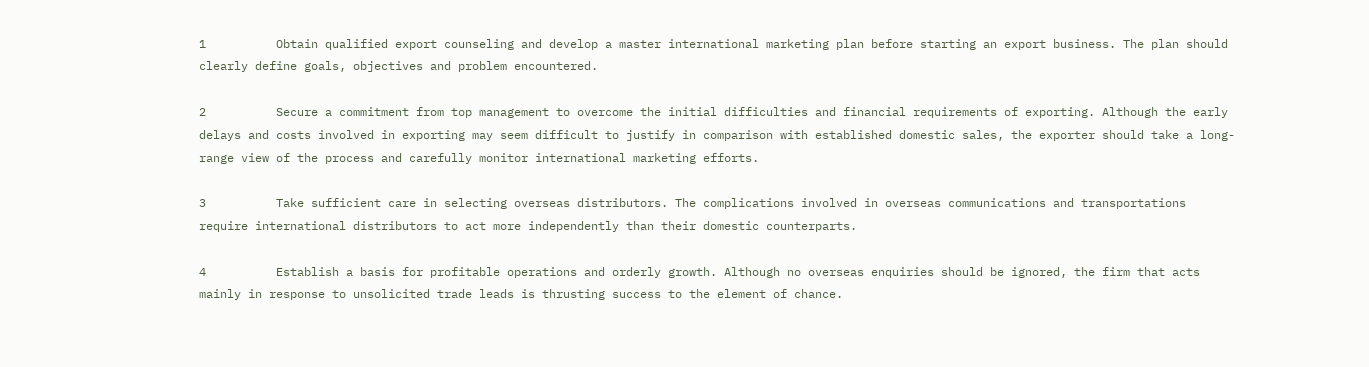1          Obtain qualified export counseling and develop a master international marketing plan before starting an export business. The plan should clearly define goals, objectives and problem encountered.

2          Secure a commitment from top management to overcome the initial difficulties and financial requirements of exporting. Although the early delays and costs involved in exporting may seem difficult to justify in comparison with established domestic sales, the exporter should take a long-range view of the process and carefully monitor international marketing efforts.

3          Take sufficient care in selecting overseas distributors. The complications involved in overseas communications and transportations require international distributors to act more independently than their domestic counterparts.

4          Establish a basis for profitable operations and orderly growth. Although no overseas enquiries should be ignored, the firm that acts mainly in response to unsolicited trade leads is thrusting success to the element of chance.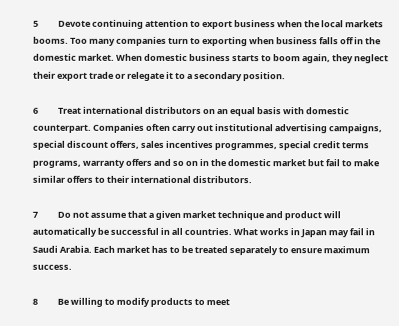5          Devote continuing attention to export business when the local markets booms. Too many companies turn to exporting when business falls off in the domestic market. When domestic business starts to boom again, they neglect their export trade or relegate it to a secondary position.

6          Treat international distributors on an equal basis with domestic counterpart. Companies often carry out institutional advertising campaigns, special discount offers, sales incentives programmes, special credit terms programs, warranty offers and so on in the domestic market but fail to make similar offers to their international distributors.

7          Do not assume that a given market technique and product will automatically be successful in all countries. What works in Japan may fail in Saudi Arabia. Each market has to be treated separately to ensure maximum success.

8          Be willing to modify products to meet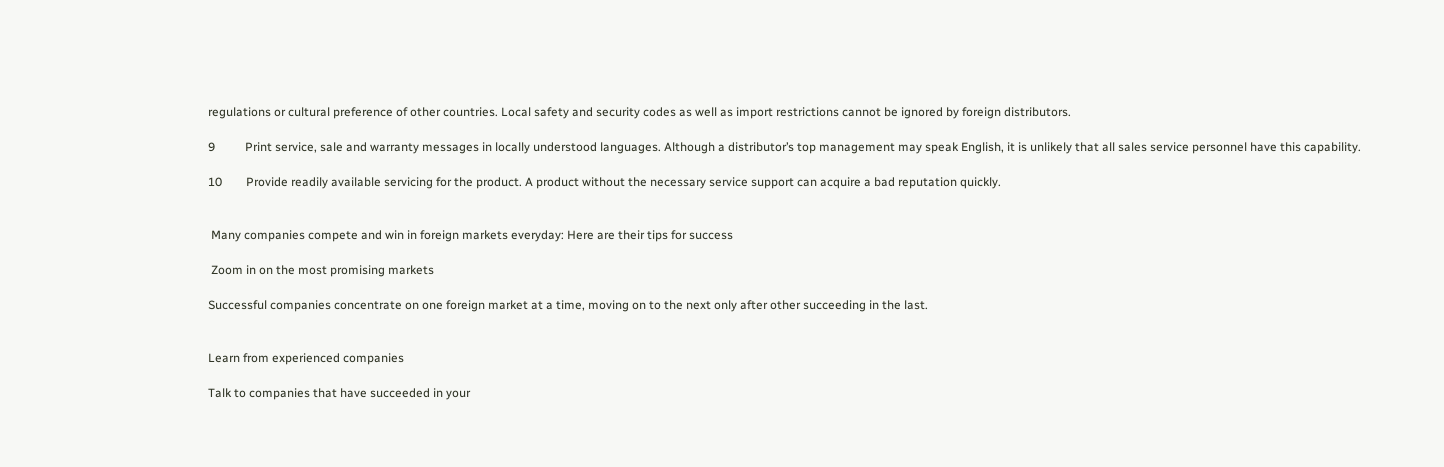regulations or cultural preference of other countries. Local safety and security codes as well as import restrictions cannot be ignored by foreign distributors.

9          Print service, sale and warranty messages in locally understood languages. Although a distributor’s top management may speak English, it is unlikely that all sales service personnel have this capability.

10        Provide readily available servicing for the product. A product without the necessary service support can acquire a bad reputation quickly.


 Many companies compete and win in foreign markets everyday: Here are their tips for success

 Zoom in on the most promising markets

Successful companies concentrate on one foreign market at a time, moving on to the next only after other succeeding in the last.


Learn from experienced companies

Talk to companies that have succeeded in your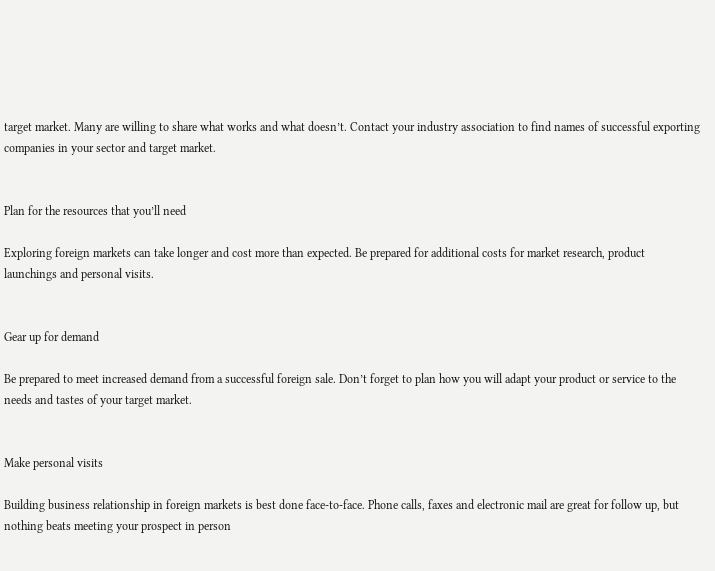target market. Many are willing to share what works and what doesn’t. Contact your industry association to find names of successful exporting companies in your sector and target market.


Plan for the resources that you’ll need

Exploring foreign markets can take longer and cost more than expected. Be prepared for additional costs for market research, product launchings and personal visits.


Gear up for demand

Be prepared to meet increased demand from a successful foreign sale. Don’t forget to plan how you will adapt your product or service to the needs and tastes of your target market.


Make personal visits

Building business relationship in foreign markets is best done face-to-face. Phone calls, faxes and electronic mail are great for follow up, but nothing beats meeting your prospect in person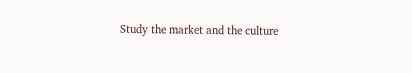Study the market and the culture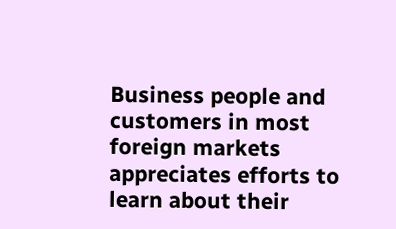Business people and customers in most foreign markets appreciates efforts to learn about their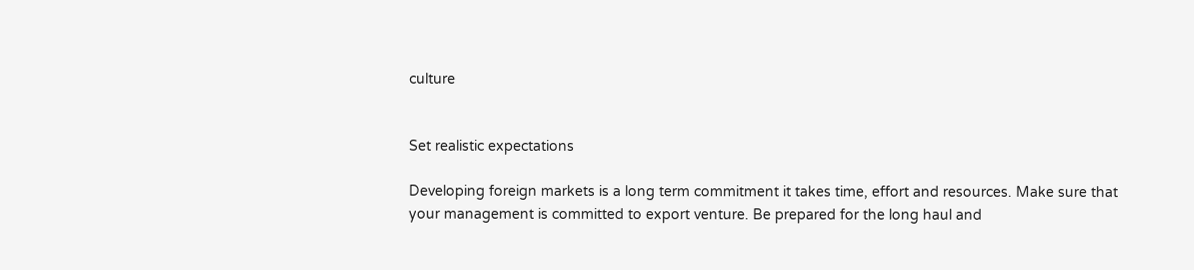culture


Set realistic expectations

Developing foreign markets is a long term commitment it takes time, effort and resources. Make sure that your management is committed to export venture. Be prepared for the long haul and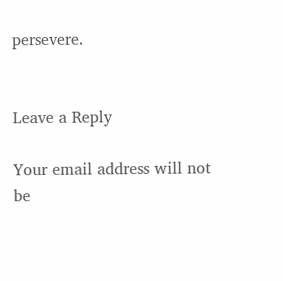persevere.


Leave a Reply

Your email address will not be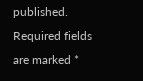published. Required fields are marked *